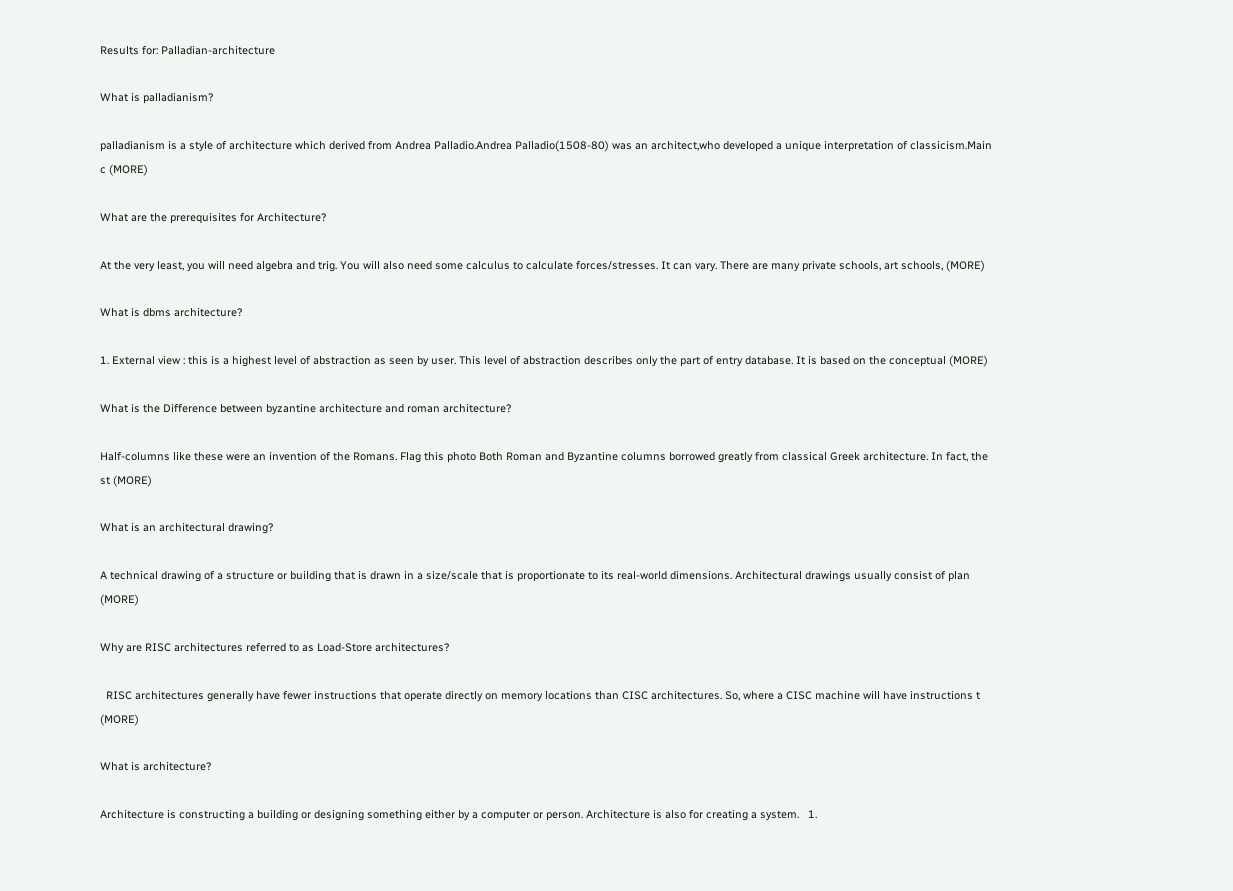Results for: Palladian-architecture

What is palladianism?

palladianism is a style of architecture which derived from Andrea Palladio.Andrea Palladio(1508-80) was an architect,who developed a unique interpretation of classicism.Main c (MORE)

What are the prerequisites for Architecture?

At the very least, you will need algebra and trig. You will also need some calculus to calculate forces/stresses. It can vary. There are many private schools, art schools, (MORE)

What is dbms architecture?

1. External view : this is a highest level of abstraction as seen by user. This level of abstraction describes only the part of entry database. It is based on the conceptual (MORE)

What is the Difference between byzantine architecture and roman architecture?

Half-columns like these were an invention of the Romans. Flag this photo Both Roman and Byzantine columns borrowed greatly from classical Greek architecture. In fact, the st (MORE)

What is an architectural drawing?

A technical drawing of a structure or building that is drawn in a size/scale that is proportionate to its real-world dimensions. Architectural drawings usually consist of plan (MORE)

Why are RISC architectures referred to as Load-Store architectures?

  RISC architectures generally have fewer instructions that operate directly on memory locations than CISC architectures. So, where a CISC machine will have instructions t (MORE)

What is architecture?

Architecture is constructing a building or designing something either by a computer or person. Architecture is also for creating a system.   1.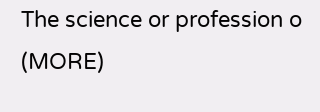The science or profession o (MORE)